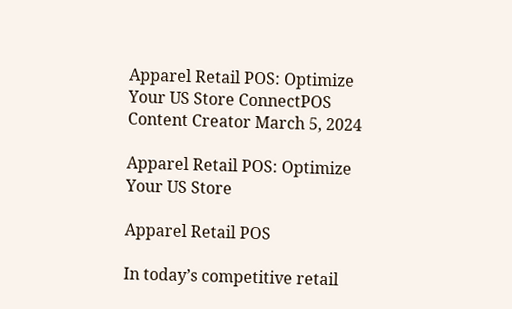Apparel Retail POS: Optimize Your US Store ConnectPOS Content Creator March 5, 2024

Apparel Retail POS: Optimize Your US Store

Apparel Retail POS

In today’s competitive retail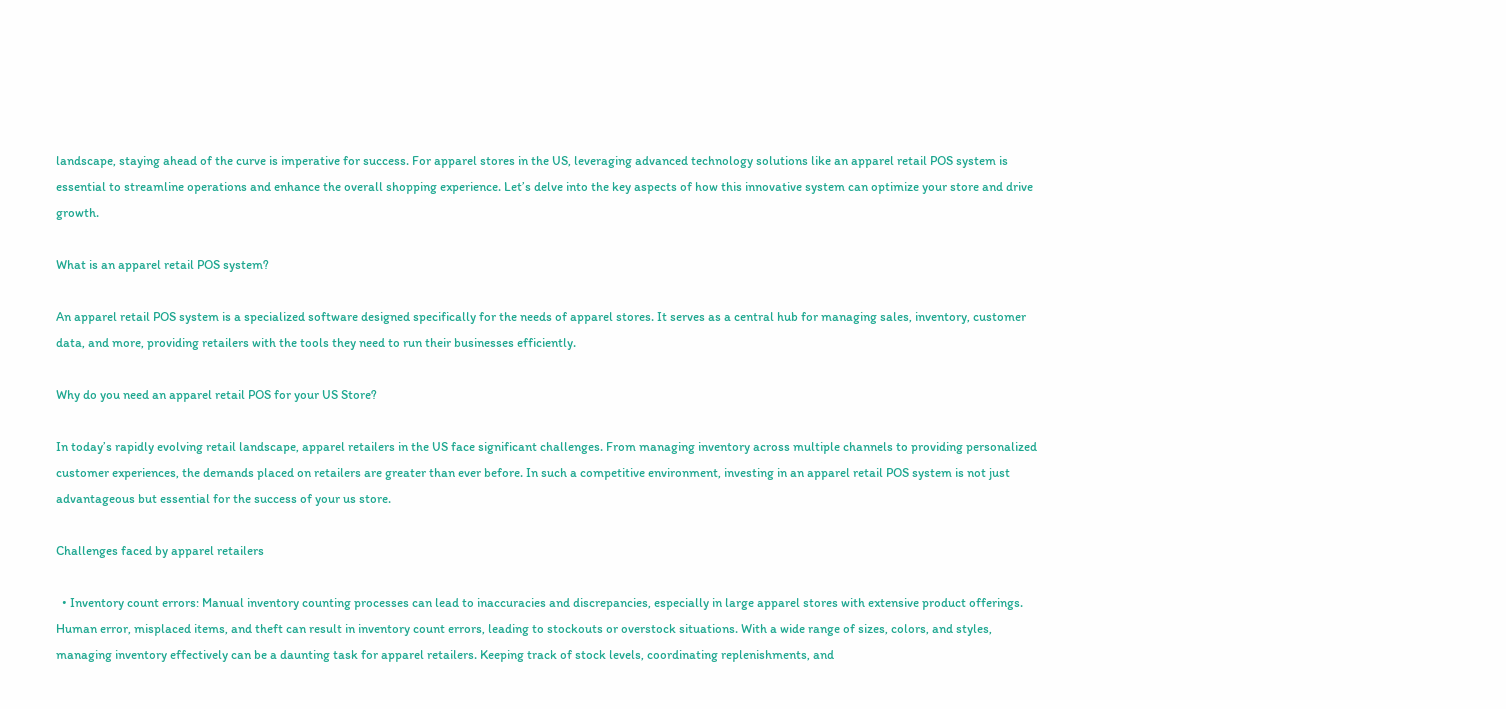landscape, staying ahead of the curve is imperative for success. For apparel stores in the US, leveraging advanced technology solutions like an apparel retail POS system is essential to streamline operations and enhance the overall shopping experience. Let’s delve into the key aspects of how this innovative system can optimize your store and drive growth.

What is an apparel retail POS system?

An apparel retail POS system is a specialized software designed specifically for the needs of apparel stores. It serves as a central hub for managing sales, inventory, customer data, and more, providing retailers with the tools they need to run their businesses efficiently.

Why do you need an apparel retail POS for your US Store?

In today’s rapidly evolving retail landscape, apparel retailers in the US face significant challenges. From managing inventory across multiple channels to providing personalized customer experiences, the demands placed on retailers are greater than ever before. In such a competitive environment, investing in an apparel retail POS system is not just advantageous but essential for the success of your us store.

Challenges faced by apparel retailers

  • Inventory count errors: Manual inventory counting processes can lead to inaccuracies and discrepancies, especially in large apparel stores with extensive product offerings. Human error, misplaced items, and theft can result in inventory count errors, leading to stockouts or overstock situations. With a wide range of sizes, colors, and styles, managing inventory effectively can be a daunting task for apparel retailers. Keeping track of stock levels, coordinating replenishments, and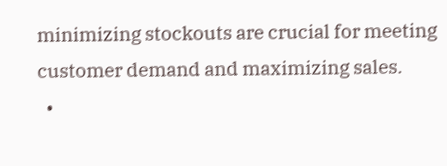minimizing stockouts are crucial for meeting customer demand and maximizing sales.
  •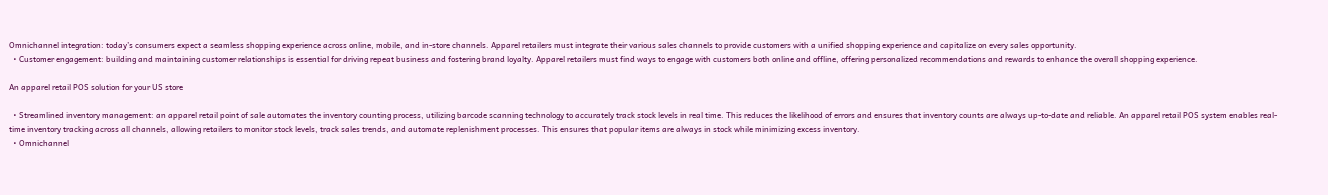Omnichannel integration: today’s consumers expect a seamless shopping experience across online, mobile, and in-store channels. Apparel retailers must integrate their various sales channels to provide customers with a unified shopping experience and capitalize on every sales opportunity.
  • Customer engagement: building and maintaining customer relationships is essential for driving repeat business and fostering brand loyalty. Apparel retailers must find ways to engage with customers both online and offline, offering personalized recommendations and rewards to enhance the overall shopping experience.

An apparel retail POS solution for your US store

  • Streamlined inventory management: an apparel retail point of sale automates the inventory counting process, utilizing barcode scanning technology to accurately track stock levels in real time. This reduces the likelihood of errors and ensures that inventory counts are always up-to-date and reliable. An apparel retail POS system enables real-time inventory tracking across all channels, allowing retailers to monitor stock levels, track sales trends, and automate replenishment processes. This ensures that popular items are always in stock while minimizing excess inventory.
  • Omnichannel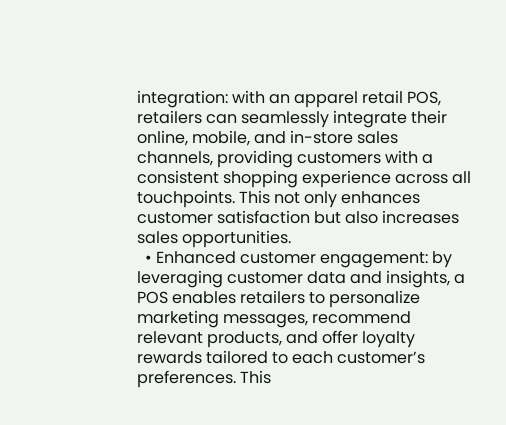integration: with an apparel retail POS, retailers can seamlessly integrate their online, mobile, and in-store sales channels, providing customers with a consistent shopping experience across all touchpoints. This not only enhances customer satisfaction but also increases sales opportunities.
  • Enhanced customer engagement: by leveraging customer data and insights, a POS enables retailers to personalize marketing messages, recommend relevant products, and offer loyalty rewards tailored to each customer’s preferences. This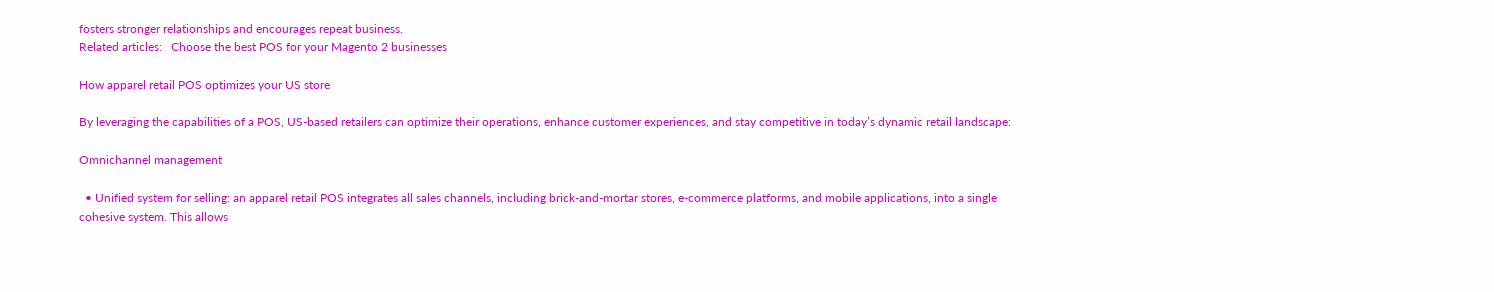fosters stronger relationships and encourages repeat business.
Related articles:   Choose the best POS for your Magento 2 businesses

How apparel retail POS optimizes your US store

By leveraging the capabilities of a POS, US-based retailers can optimize their operations, enhance customer experiences, and stay competitive in today’s dynamic retail landscape:

Omnichannel management

  • Unified system for selling: an apparel retail POS integrates all sales channels, including brick-and-mortar stores, e-commerce platforms, and mobile applications, into a single cohesive system. This allows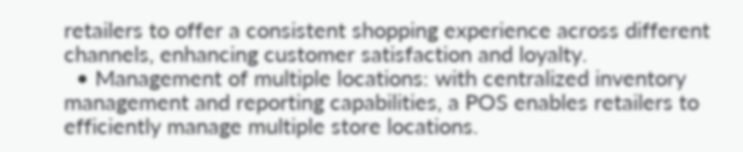retailers to offer a consistent shopping experience across different channels, enhancing customer satisfaction and loyalty.
  • Management of multiple locations: with centralized inventory management and reporting capabilities, a POS enables retailers to efficiently manage multiple store locations.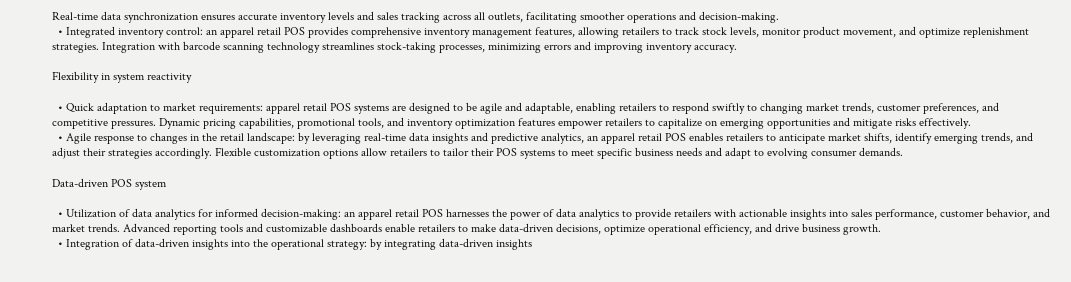Real-time data synchronization ensures accurate inventory levels and sales tracking across all outlets, facilitating smoother operations and decision-making.
  • Integrated inventory control: an apparel retail POS provides comprehensive inventory management features, allowing retailers to track stock levels, monitor product movement, and optimize replenishment strategies. Integration with barcode scanning technology streamlines stock-taking processes, minimizing errors and improving inventory accuracy.

Flexibility in system reactivity

  • Quick adaptation to market requirements: apparel retail POS systems are designed to be agile and adaptable, enabling retailers to respond swiftly to changing market trends, customer preferences, and competitive pressures. Dynamic pricing capabilities, promotional tools, and inventory optimization features empower retailers to capitalize on emerging opportunities and mitigate risks effectively.
  • Agile response to changes in the retail landscape: by leveraging real-time data insights and predictive analytics, an apparel retail POS enables retailers to anticipate market shifts, identify emerging trends, and adjust their strategies accordingly. Flexible customization options allow retailers to tailor their POS systems to meet specific business needs and adapt to evolving consumer demands.

Data-driven POS system

  • Utilization of data analytics for informed decision-making: an apparel retail POS harnesses the power of data analytics to provide retailers with actionable insights into sales performance, customer behavior, and market trends. Advanced reporting tools and customizable dashboards enable retailers to make data-driven decisions, optimize operational efficiency, and drive business growth.
  • Integration of data-driven insights into the operational strategy: by integrating data-driven insights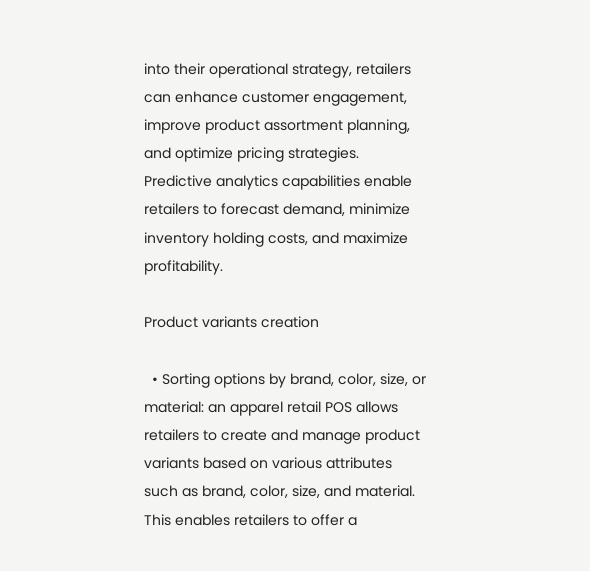into their operational strategy, retailers can enhance customer engagement, improve product assortment planning, and optimize pricing strategies. Predictive analytics capabilities enable retailers to forecast demand, minimize inventory holding costs, and maximize profitability.

Product variants creation

  • Sorting options by brand, color, size, or material: an apparel retail POS allows retailers to create and manage product variants based on various attributes such as brand, color, size, and material. This enables retailers to offer a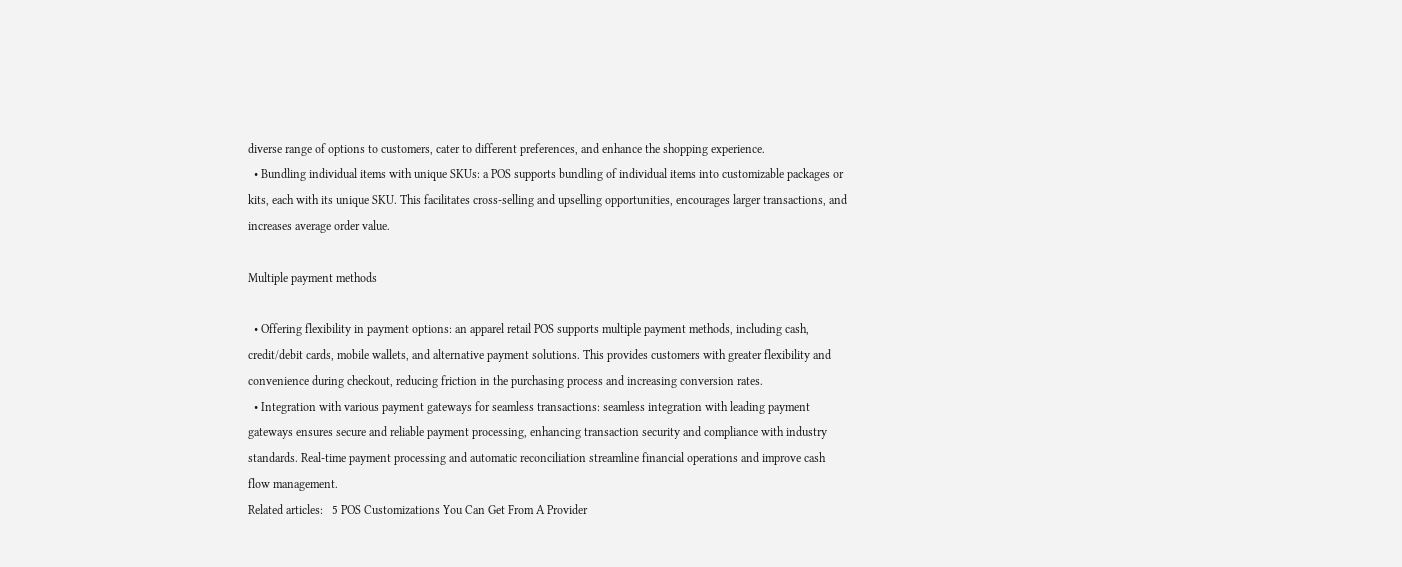diverse range of options to customers, cater to different preferences, and enhance the shopping experience.
  • Bundling individual items with unique SKUs: a POS supports bundling of individual items into customizable packages or kits, each with its unique SKU. This facilitates cross-selling and upselling opportunities, encourages larger transactions, and increases average order value.

Multiple payment methods

  • Offering flexibility in payment options: an apparel retail POS supports multiple payment methods, including cash, credit/debit cards, mobile wallets, and alternative payment solutions. This provides customers with greater flexibility and convenience during checkout, reducing friction in the purchasing process and increasing conversion rates.
  • Integration with various payment gateways for seamless transactions: seamless integration with leading payment gateways ensures secure and reliable payment processing, enhancing transaction security and compliance with industry standards. Real-time payment processing and automatic reconciliation streamline financial operations and improve cash flow management.
Related articles:   5 POS Customizations You Can Get From A Provider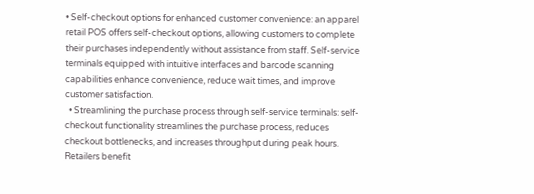• Self-checkout options for enhanced customer convenience: an apparel retail POS offers self-checkout options, allowing customers to complete their purchases independently without assistance from staff. Self-service terminals equipped with intuitive interfaces and barcode scanning capabilities enhance convenience, reduce wait times, and improve customer satisfaction.
  • Streamlining the purchase process through self-service terminals: self-checkout functionality streamlines the purchase process, reduces checkout bottlenecks, and increases throughput during peak hours. Retailers benefit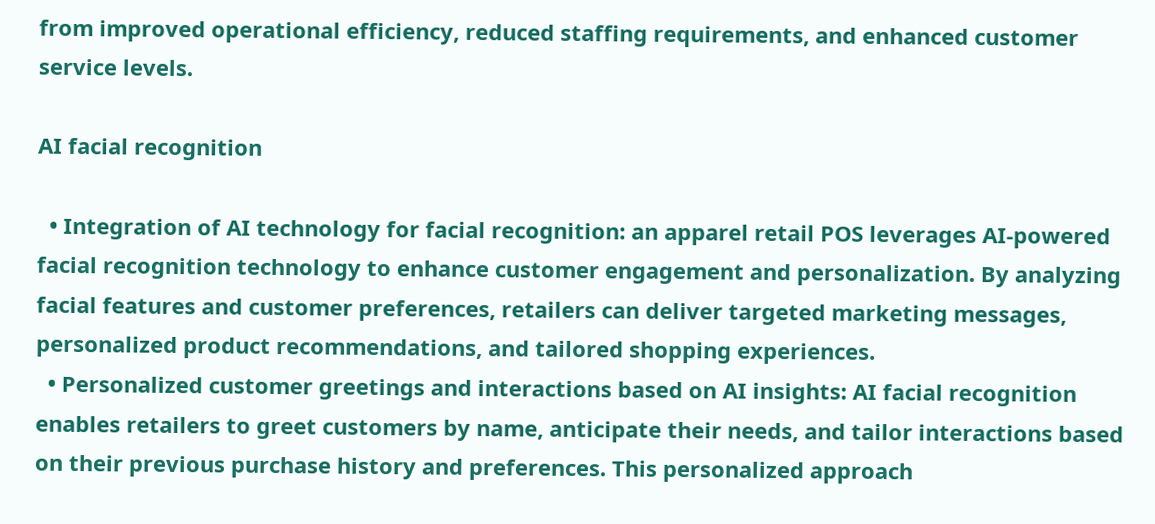from improved operational efficiency, reduced staffing requirements, and enhanced customer service levels.

AI facial recognition

  • Integration of AI technology for facial recognition: an apparel retail POS leverages AI-powered facial recognition technology to enhance customer engagement and personalization. By analyzing facial features and customer preferences, retailers can deliver targeted marketing messages, personalized product recommendations, and tailored shopping experiences.
  • Personalized customer greetings and interactions based on AI insights: AI facial recognition enables retailers to greet customers by name, anticipate their needs, and tailor interactions based on their previous purchase history and preferences. This personalized approach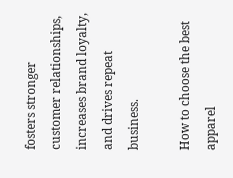fosters stronger customer relationships, increases brand loyalty, and drives repeat business.

How to choose the best apparel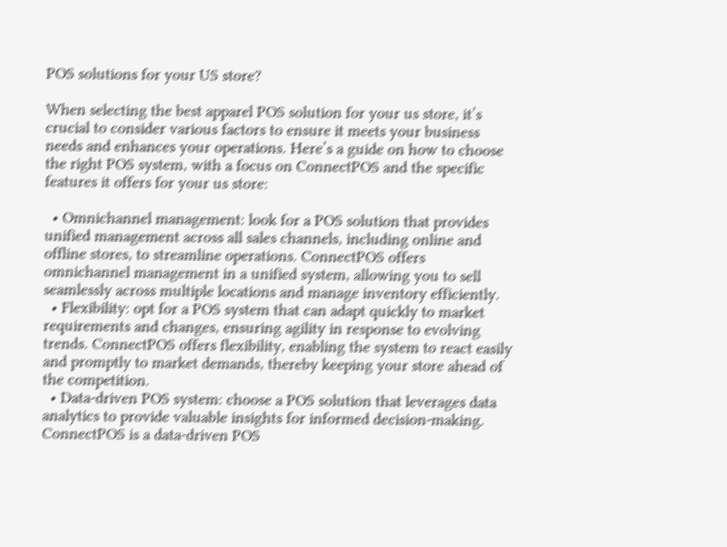POS solutions for your US store?

When selecting the best apparel POS solution for your us store, it’s crucial to consider various factors to ensure it meets your business needs and enhances your operations. Here’s a guide on how to choose the right POS system, with a focus on ConnectPOS and the specific features it offers for your us store:

  • Omnichannel management: look for a POS solution that provides unified management across all sales channels, including online and offline stores, to streamline operations. ConnectPOS offers omnichannel management in a unified system, allowing you to sell seamlessly across multiple locations and manage inventory efficiently.
  • Flexibility: opt for a POS system that can adapt quickly to market requirements and changes, ensuring agility in response to evolving trends. ConnectPOS offers flexibility, enabling the system to react easily and promptly to market demands, thereby keeping your store ahead of the competition.
  • Data-driven POS system: choose a POS solution that leverages data analytics to provide valuable insights for informed decision-making. ConnectPOS is a data-driven POS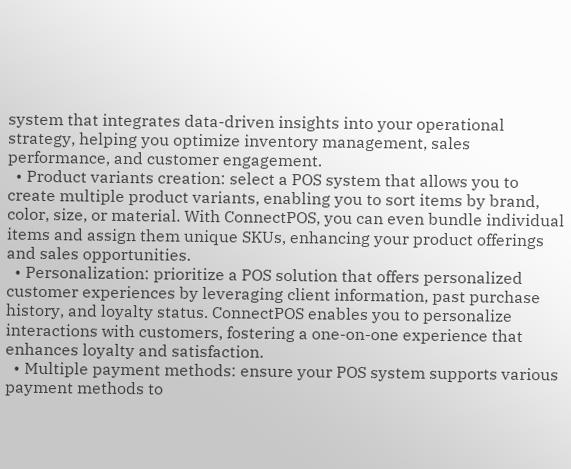system that integrates data-driven insights into your operational strategy, helping you optimize inventory management, sales performance, and customer engagement.
  • Product variants creation: select a POS system that allows you to create multiple product variants, enabling you to sort items by brand, color, size, or material. With ConnectPOS, you can even bundle individual items and assign them unique SKUs, enhancing your product offerings and sales opportunities.
  • Personalization: prioritize a POS solution that offers personalized customer experiences by leveraging client information, past purchase history, and loyalty status. ConnectPOS enables you to personalize interactions with customers, fostering a one-on-one experience that enhances loyalty and satisfaction.
  • Multiple payment methods: ensure your POS system supports various payment methods to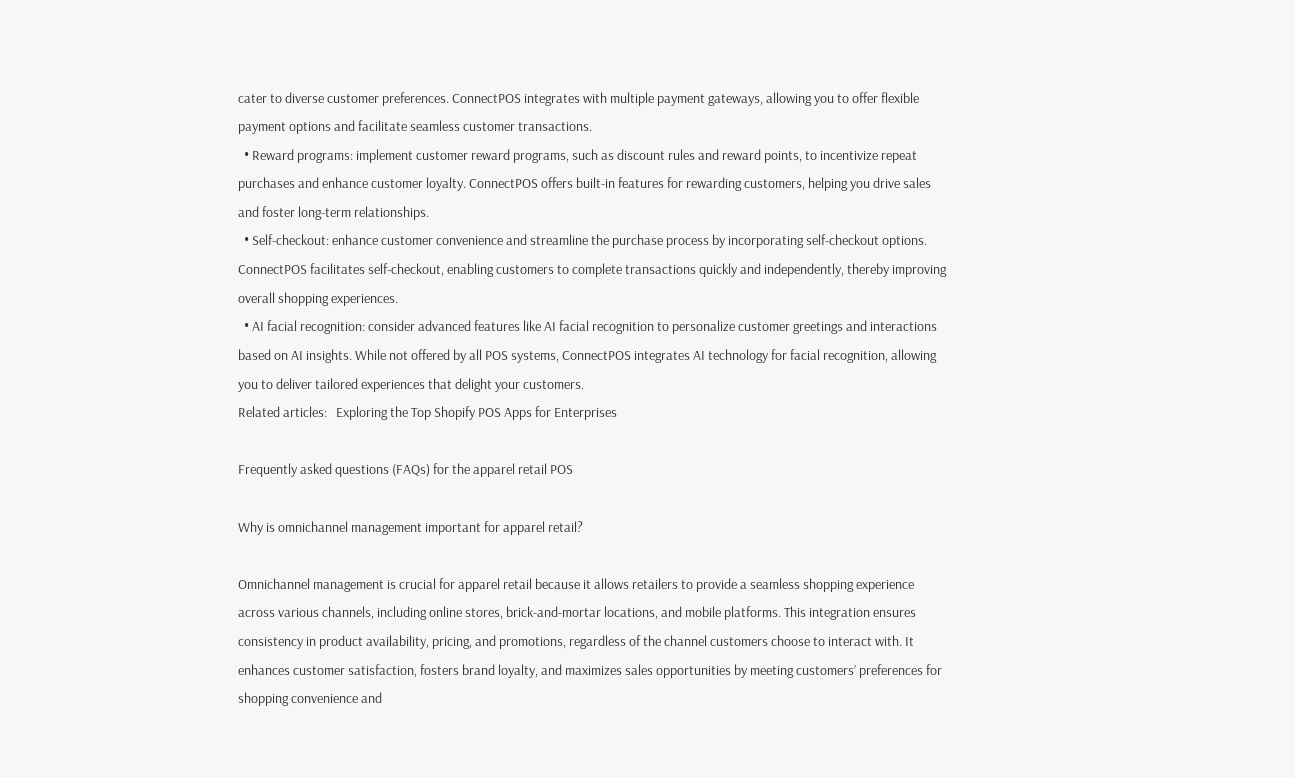cater to diverse customer preferences. ConnectPOS integrates with multiple payment gateways, allowing you to offer flexible payment options and facilitate seamless customer transactions.
  • Reward programs: implement customer reward programs, such as discount rules and reward points, to incentivize repeat purchases and enhance customer loyalty. ConnectPOS offers built-in features for rewarding customers, helping you drive sales and foster long-term relationships.
  • Self-checkout: enhance customer convenience and streamline the purchase process by incorporating self-checkout options. ConnectPOS facilitates self-checkout, enabling customers to complete transactions quickly and independently, thereby improving overall shopping experiences.
  • AI facial recognition: consider advanced features like AI facial recognition to personalize customer greetings and interactions based on AI insights. While not offered by all POS systems, ConnectPOS integrates AI technology for facial recognition, allowing you to deliver tailored experiences that delight your customers.
Related articles:   Exploring the Top Shopify POS Apps for Enterprises

Frequently asked questions (FAQs) for the apparel retail POS

Why is omnichannel management important for apparel retail?

Omnichannel management is crucial for apparel retail because it allows retailers to provide a seamless shopping experience across various channels, including online stores, brick-and-mortar locations, and mobile platforms. This integration ensures consistency in product availability, pricing, and promotions, regardless of the channel customers choose to interact with. It enhances customer satisfaction, fosters brand loyalty, and maximizes sales opportunities by meeting customers’ preferences for shopping convenience and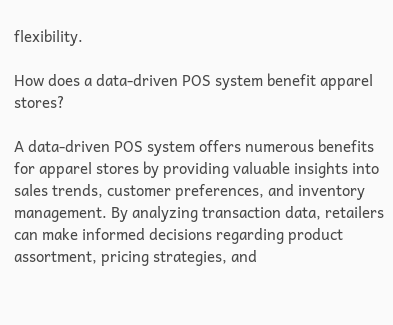flexibility.

How does a data-driven POS system benefit apparel stores?

A data-driven POS system offers numerous benefits for apparel stores by providing valuable insights into sales trends, customer preferences, and inventory management. By analyzing transaction data, retailers can make informed decisions regarding product assortment, pricing strategies, and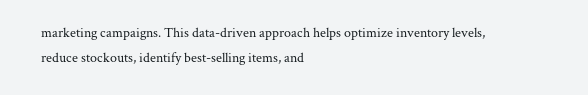marketing campaigns. This data-driven approach helps optimize inventory levels, reduce stockouts, identify best-selling items, and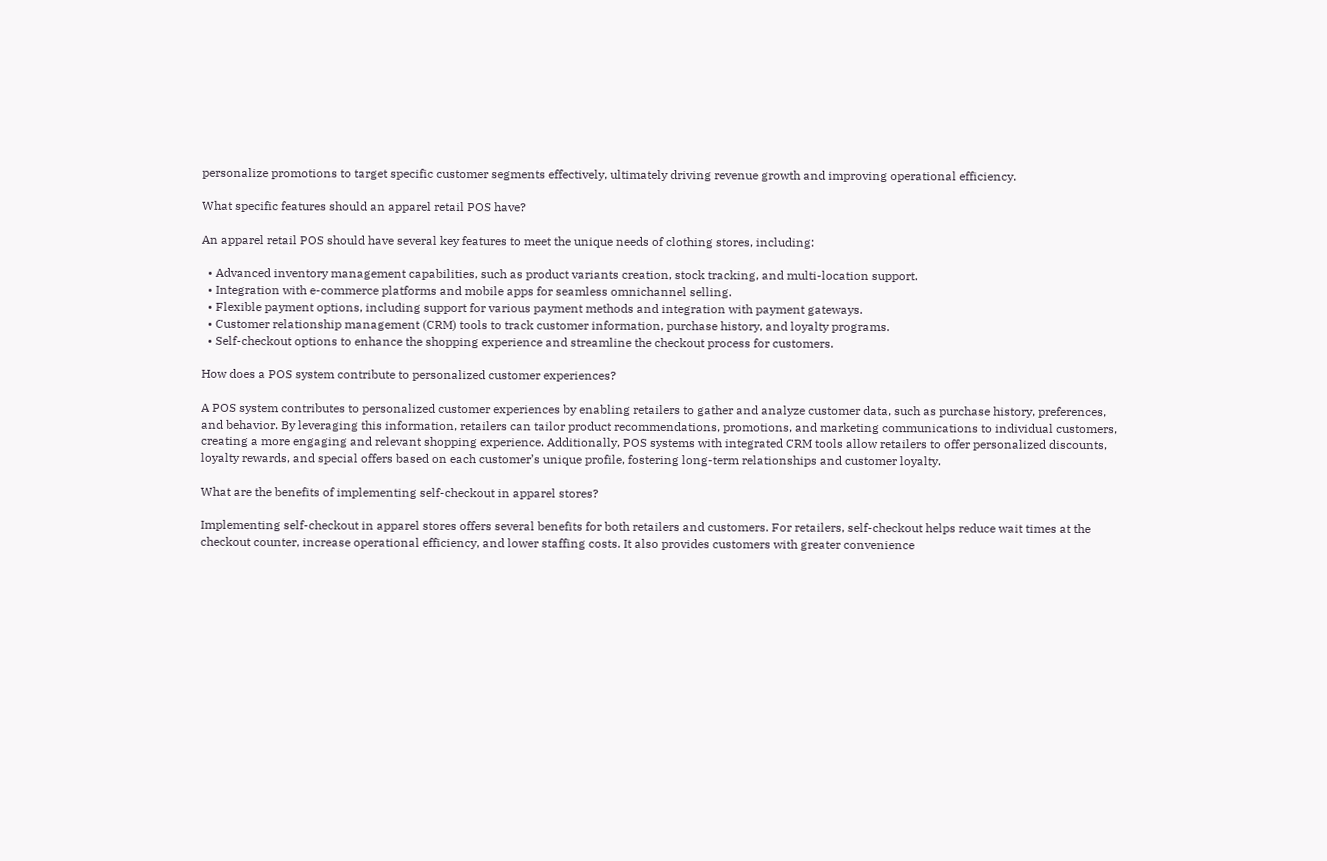personalize promotions to target specific customer segments effectively, ultimately driving revenue growth and improving operational efficiency.

What specific features should an apparel retail POS have?

An apparel retail POS should have several key features to meet the unique needs of clothing stores, including:

  • Advanced inventory management capabilities, such as product variants creation, stock tracking, and multi-location support.
  • Integration with e-commerce platforms and mobile apps for seamless omnichannel selling.
  • Flexible payment options, including support for various payment methods and integration with payment gateways.
  • Customer relationship management (CRM) tools to track customer information, purchase history, and loyalty programs.
  • Self-checkout options to enhance the shopping experience and streamline the checkout process for customers.

How does a POS system contribute to personalized customer experiences?

A POS system contributes to personalized customer experiences by enabling retailers to gather and analyze customer data, such as purchase history, preferences, and behavior. By leveraging this information, retailers can tailor product recommendations, promotions, and marketing communications to individual customers, creating a more engaging and relevant shopping experience. Additionally, POS systems with integrated CRM tools allow retailers to offer personalized discounts, loyalty rewards, and special offers based on each customer’s unique profile, fostering long-term relationships and customer loyalty.

What are the benefits of implementing self-checkout in apparel stores?

Implementing self-checkout in apparel stores offers several benefits for both retailers and customers. For retailers, self-checkout helps reduce wait times at the checkout counter, increase operational efficiency, and lower staffing costs. It also provides customers with greater convenience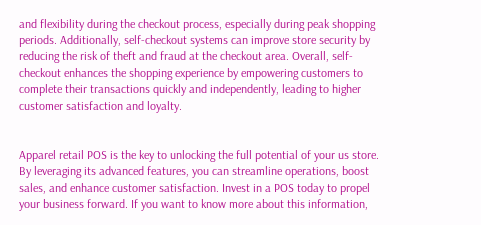and flexibility during the checkout process, especially during peak shopping periods. Additionally, self-checkout systems can improve store security by reducing the risk of theft and fraud at the checkout area. Overall, self-checkout enhances the shopping experience by empowering customers to complete their transactions quickly and independently, leading to higher customer satisfaction and loyalty.


Apparel retail POS is the key to unlocking the full potential of your us store. By leveraging its advanced features, you can streamline operations, boost sales, and enhance customer satisfaction. Invest in a POS today to propel your business forward. If you want to know more about this information,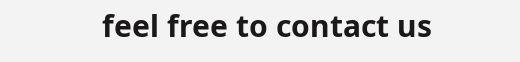feel free to contact us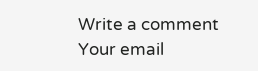Write a comment
Your email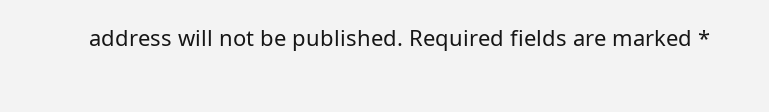address will not be published. Required fields are marked *